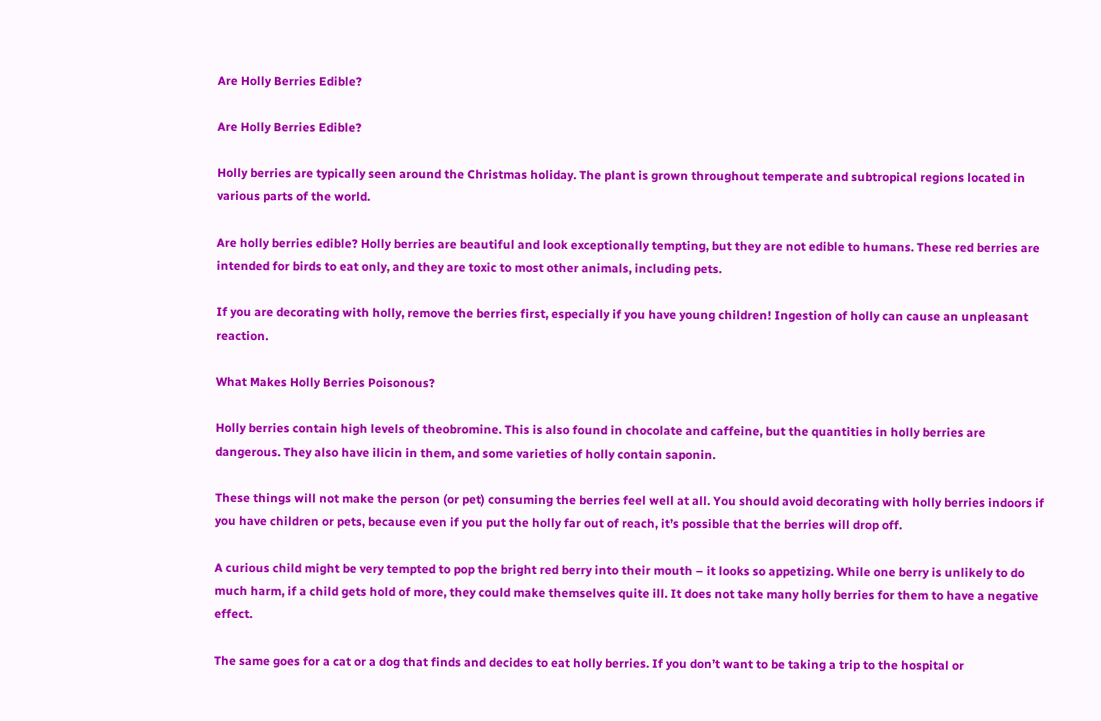Are Holly Berries Edible?

Are Holly Berries Edible?

Holly berries are typically seen around the Christmas holiday. The plant is grown throughout temperate and subtropical regions located in various parts of the world.

Are holly berries edible? Holly berries are beautiful and look exceptionally tempting, but they are not edible to humans. These red berries are intended for birds to eat only, and they are toxic to most other animals, including pets.

If you are decorating with holly, remove the berries first, especially if you have young children! Ingestion of holly can cause an unpleasant reaction.

What Makes Holly Berries Poisonous?

Holly berries contain high levels of theobromine. This is also found in chocolate and caffeine, but the quantities in holly berries are dangerous. They also have ilicin in them, and some varieties of holly contain saponin.

These things will not make the person (or pet) consuming the berries feel well at all. You should avoid decorating with holly berries indoors if you have children or pets, because even if you put the holly far out of reach, it’s possible that the berries will drop off.

A curious child might be very tempted to pop the bright red berry into their mouth – it looks so appetizing. While one berry is unlikely to do much harm, if a child gets hold of more, they could make themselves quite ill. It does not take many holly berries for them to have a negative effect.

The same goes for a cat or a dog that finds and decides to eat holly berries. If you don’t want to be taking a trip to the hospital or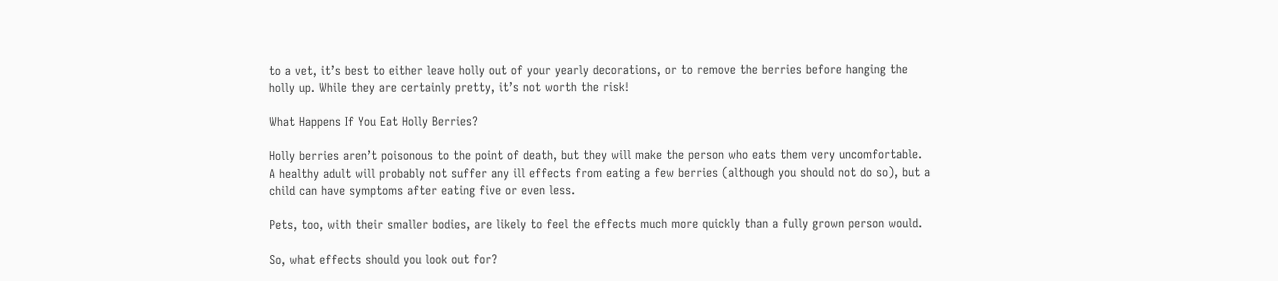to a vet, it’s best to either leave holly out of your yearly decorations, or to remove the berries before hanging the holly up. While they are certainly pretty, it’s not worth the risk!

What Happens If You Eat Holly Berries?

Holly berries aren’t poisonous to the point of death, but they will make the person who eats them very uncomfortable. A healthy adult will probably not suffer any ill effects from eating a few berries (although you should not do so), but a child can have symptoms after eating five or even less.

Pets, too, with their smaller bodies, are likely to feel the effects much more quickly than a fully grown person would.

So, what effects should you look out for?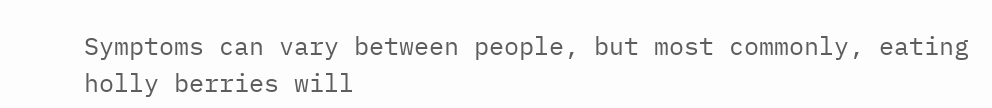Symptoms can vary between people, but most commonly, eating holly berries will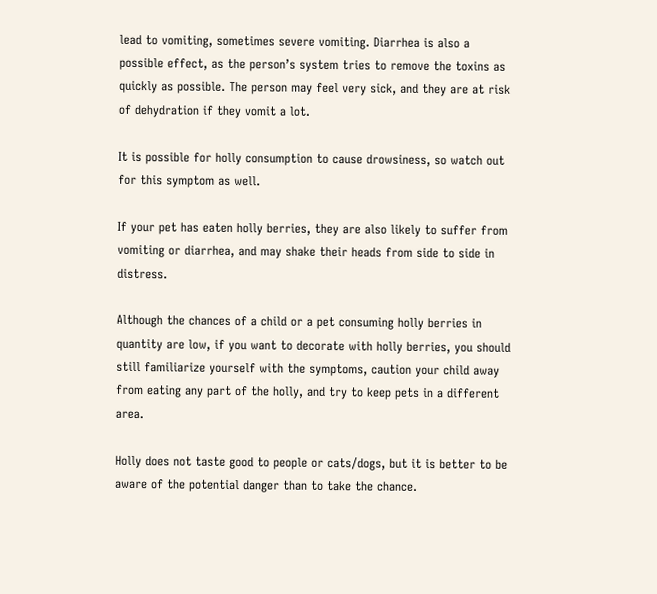lead to vomiting, sometimes severe vomiting. Diarrhea is also a possible effect, as the person’s system tries to remove the toxins as quickly as possible. The person may feel very sick, and they are at risk of dehydration if they vomit a lot.

It is possible for holly consumption to cause drowsiness, so watch out for this symptom as well.

If your pet has eaten holly berries, they are also likely to suffer from vomiting or diarrhea, and may shake their heads from side to side in distress.

Although the chances of a child or a pet consuming holly berries in quantity are low, if you want to decorate with holly berries, you should still familiarize yourself with the symptoms, caution your child away from eating any part of the holly, and try to keep pets in a different area.

Holly does not taste good to people or cats/dogs, but it is better to be aware of the potential danger than to take the chance.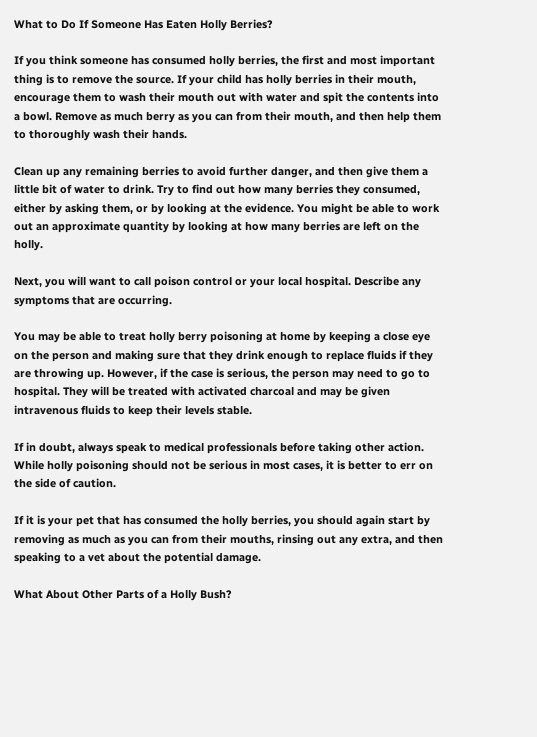What to Do If Someone Has Eaten Holly Berries?

If you think someone has consumed holly berries, the first and most important thing is to remove the source. If your child has holly berries in their mouth, encourage them to wash their mouth out with water and spit the contents into a bowl. Remove as much berry as you can from their mouth, and then help them to thoroughly wash their hands.

Clean up any remaining berries to avoid further danger, and then give them a little bit of water to drink. Try to find out how many berries they consumed, either by asking them, or by looking at the evidence. You might be able to work out an approximate quantity by looking at how many berries are left on the holly.

Next, you will want to call poison control or your local hospital. Describe any symptoms that are occurring.

You may be able to treat holly berry poisoning at home by keeping a close eye on the person and making sure that they drink enough to replace fluids if they are throwing up. However, if the case is serious, the person may need to go to hospital. They will be treated with activated charcoal and may be given intravenous fluids to keep their levels stable.

If in doubt, always speak to medical professionals before taking other action. While holly poisoning should not be serious in most cases, it is better to err on the side of caution.

If it is your pet that has consumed the holly berries, you should again start by removing as much as you can from their mouths, rinsing out any extra, and then speaking to a vet about the potential damage.

What About Other Parts of a Holly Bush?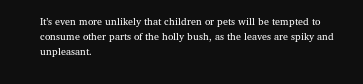It’s even more unlikely that children or pets will be tempted to consume other parts of the holly bush, as the leaves are spiky and unpleasant.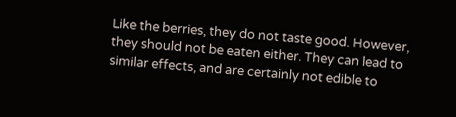Like the berries, they do not taste good. However, they should not be eaten either. They can lead to similar effects, and are certainly not edible to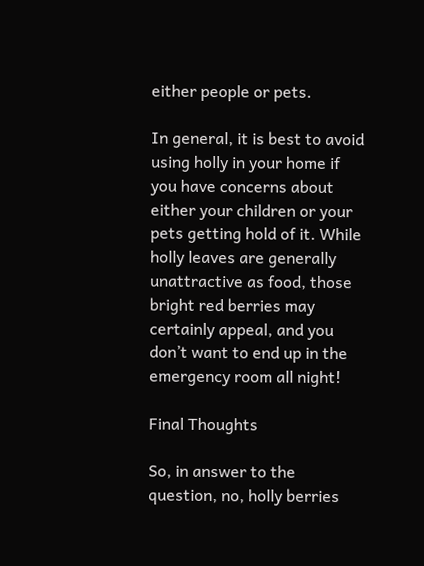either people or pets.

In general, it is best to avoid using holly in your home if you have concerns about either your children or your pets getting hold of it. While holly leaves are generally unattractive as food, those bright red berries may certainly appeal, and you don’t want to end up in the emergency room all night!

Final Thoughts

So, in answer to the question, no, holly berries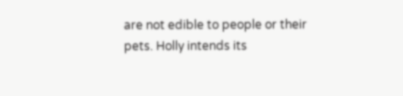are not edible to people or their pets. Holly intends its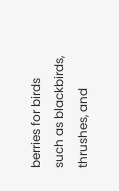berries for birds such as blackbirds, thrushes, and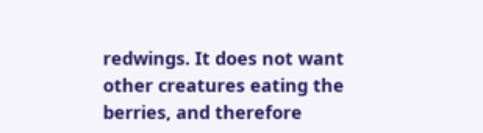redwings. It does not want other creatures eating the berries, and therefore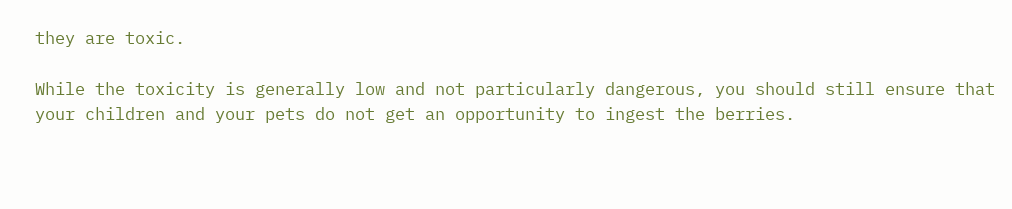they are toxic.

While the toxicity is generally low and not particularly dangerous, you should still ensure that your children and your pets do not get an opportunity to ingest the berries.